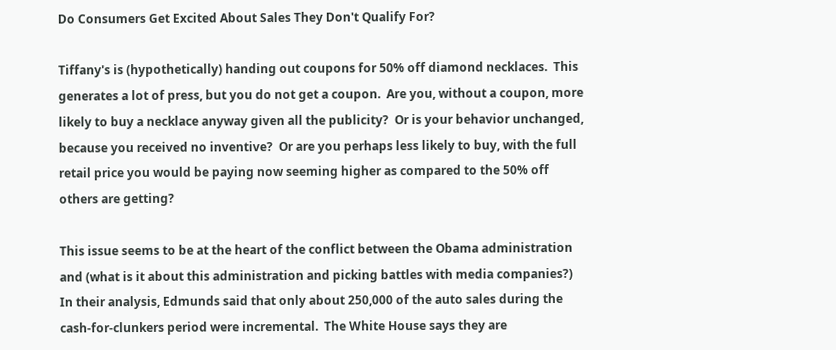Do Consumers Get Excited About Sales They Don't Qualify For?

Tiffany's is (hypothetically) handing out coupons for 50% off diamond necklaces.  This generates a lot of press, but you do not get a coupon.  Are you, without a coupon, more likely to buy a necklace anyway given all the publicity?  Or is your behavior unchanged, because you received no inventive?  Or are you perhaps less likely to buy, with the full retail price you would be paying now seeming higher as compared to the 50% off others are getting?

This issue seems to be at the heart of the conflict between the Obama administration and (what is it about this administration and picking battles with media companies?)  In their analysis, Edmunds said that only about 250,000 of the auto sales during the cash-for-clunkers period were incremental.  The White House says they are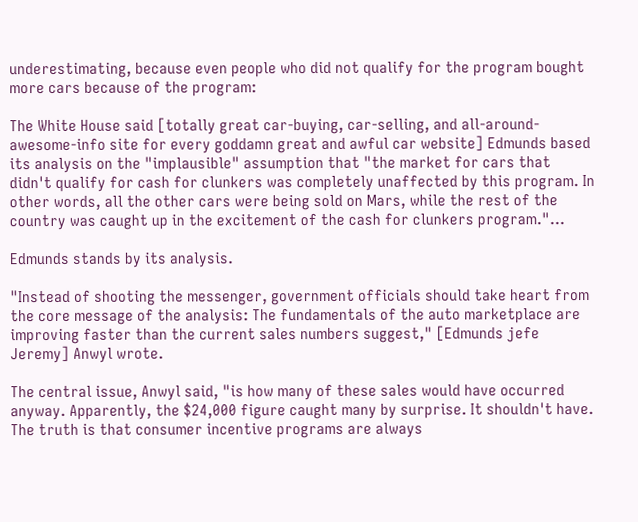underestimating, because even people who did not qualify for the program bought more cars because of the program:

The White House said [totally great car-buying, car-selling, and all-around-awesome-info site for every goddamn great and awful car website] Edmunds based its analysis on the "implausible" assumption that "the market for cars that didn't qualify for cash for clunkers was completely unaffected by this program. In other words, all the other cars were being sold on Mars, while the rest of the country was caught up in the excitement of the cash for clunkers program."...

Edmunds stands by its analysis.

"Instead of shooting the messenger, government officials should take heart from the core message of the analysis: The fundamentals of the auto marketplace are improving faster than the current sales numbers suggest," [Edmunds jefe Jeremy] Anwyl wrote.

The central issue, Anwyl said, "is how many of these sales would have occurred anyway. Apparently, the $24,000 figure caught many by surprise. It shouldn't have. The truth is that consumer incentive programs are always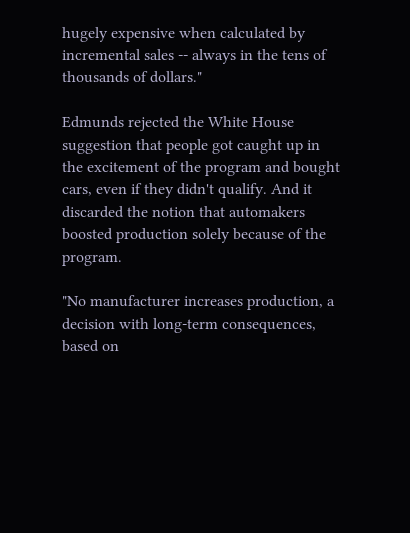hugely expensive when calculated by incremental sales -- always in the tens of thousands of dollars."

Edmunds rejected the White House suggestion that people got caught up in the excitement of the program and bought cars, even if they didn't qualify. And it discarded the notion that automakers boosted production solely because of the program.

"No manufacturer increases production, a decision with long-term consequences, based on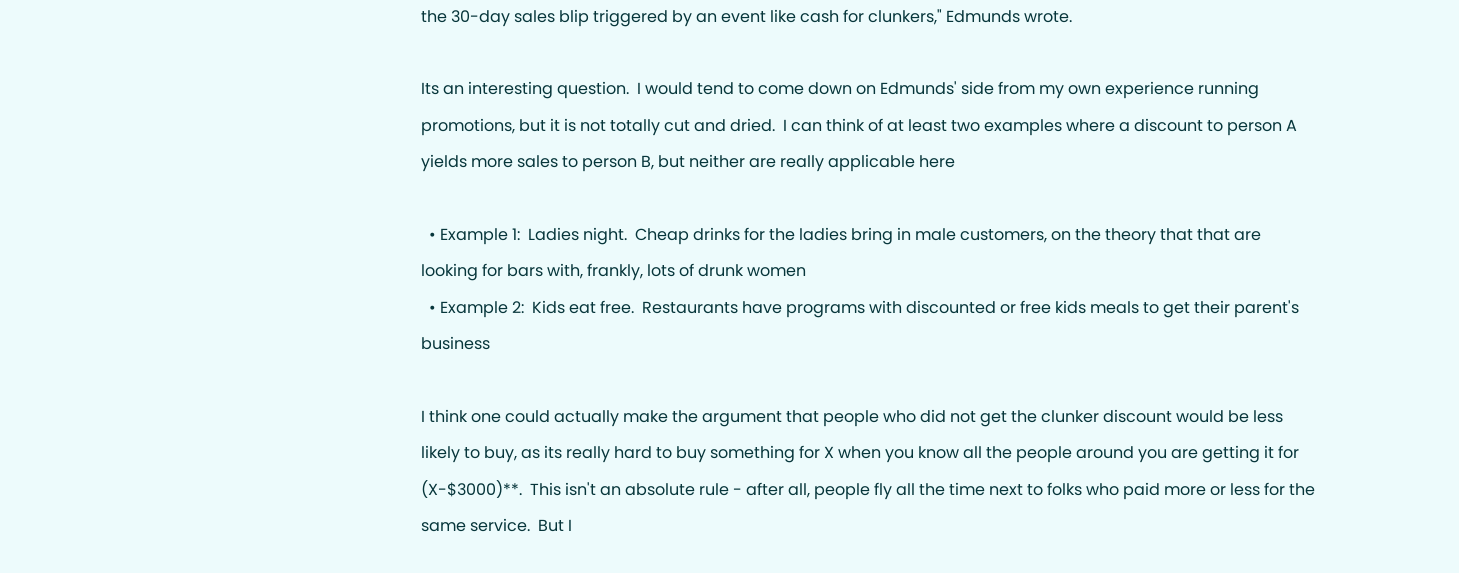the 30-day sales blip triggered by an event like cash for clunkers," Edmunds wrote.

Its an interesting question.  I would tend to come down on Edmunds' side from my own experience running promotions, but it is not totally cut and dried.  I can think of at least two examples where a discount to person A yields more sales to person B, but neither are really applicable here

  • Example 1:  Ladies night.  Cheap drinks for the ladies bring in male customers, on the theory that that are looking for bars with, frankly, lots of drunk women
  • Example 2:  Kids eat free.  Restaurants have programs with discounted or free kids meals to get their parent's business

I think one could actually make the argument that people who did not get the clunker discount would be less likely to buy, as its really hard to buy something for X when you know all the people around you are getting it for (X-$3000)**.  This isn't an absolute rule - after all, people fly all the time next to folks who paid more or less for the same service.  But I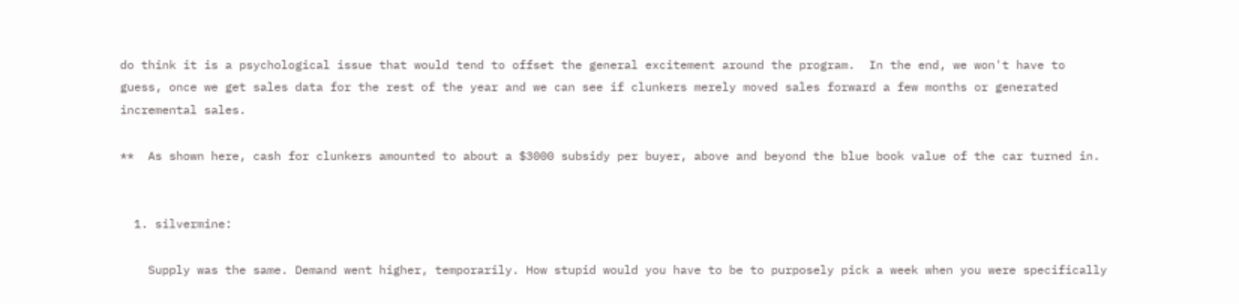do think it is a psychological issue that would tend to offset the general excitement around the program.  In the end, we won't have to guess, once we get sales data for the rest of the year and we can see if clunkers merely moved sales forward a few months or generated incremental sales.

**  As shown here, cash for clunkers amounted to about a $3000 subsidy per buyer, above and beyond the blue book value of the car turned in.


  1. silvermine:

    Supply was the same. Demand went higher, temporarily. How stupid would you have to be to purposely pick a week when you were specifically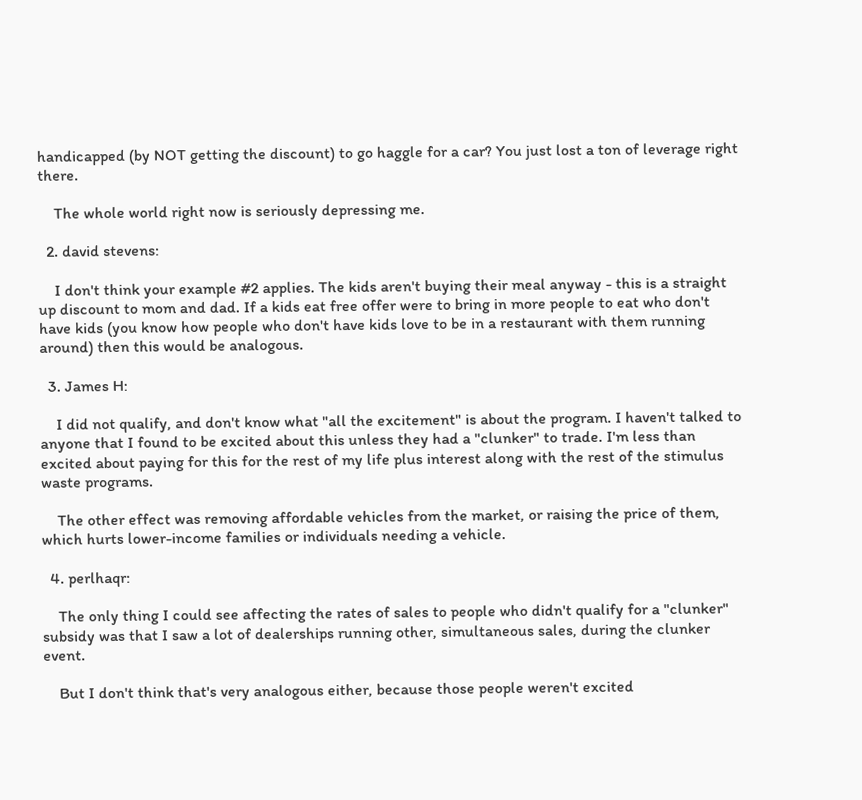handicapped (by NOT getting the discount) to go haggle for a car? You just lost a ton of leverage right there.

    The whole world right now is seriously depressing me.

  2. david stevens:

    I don't think your example #2 applies. The kids aren't buying their meal anyway - this is a straight up discount to mom and dad. If a kids eat free offer were to bring in more people to eat who don't have kids (you know how people who don't have kids love to be in a restaurant with them running around) then this would be analogous.

  3. James H:

    I did not qualify, and don't know what "all the excitement" is about the program. I haven't talked to anyone that I found to be excited about this unless they had a "clunker" to trade. I'm less than excited about paying for this for the rest of my life plus interest along with the rest of the stimulus waste programs.

    The other effect was removing affordable vehicles from the market, or raising the price of them, which hurts lower-income families or individuals needing a vehicle.

  4. perlhaqr:

    The only thing I could see affecting the rates of sales to people who didn't qualify for a "clunker" subsidy was that I saw a lot of dealerships running other, simultaneous sales, during the clunker event.

    But I don't think that's very analogous either, because those people weren't excited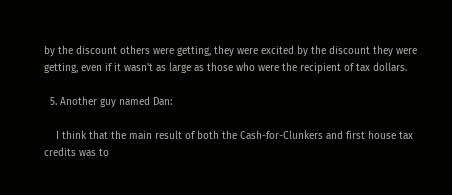by the discount others were getting, they were excited by the discount they were getting, even if it wasn't as large as those who were the recipient of tax dollars.

  5. Another guy named Dan:

    I think that the main result of both the Cash-for-Clunkers and first house tax credits was to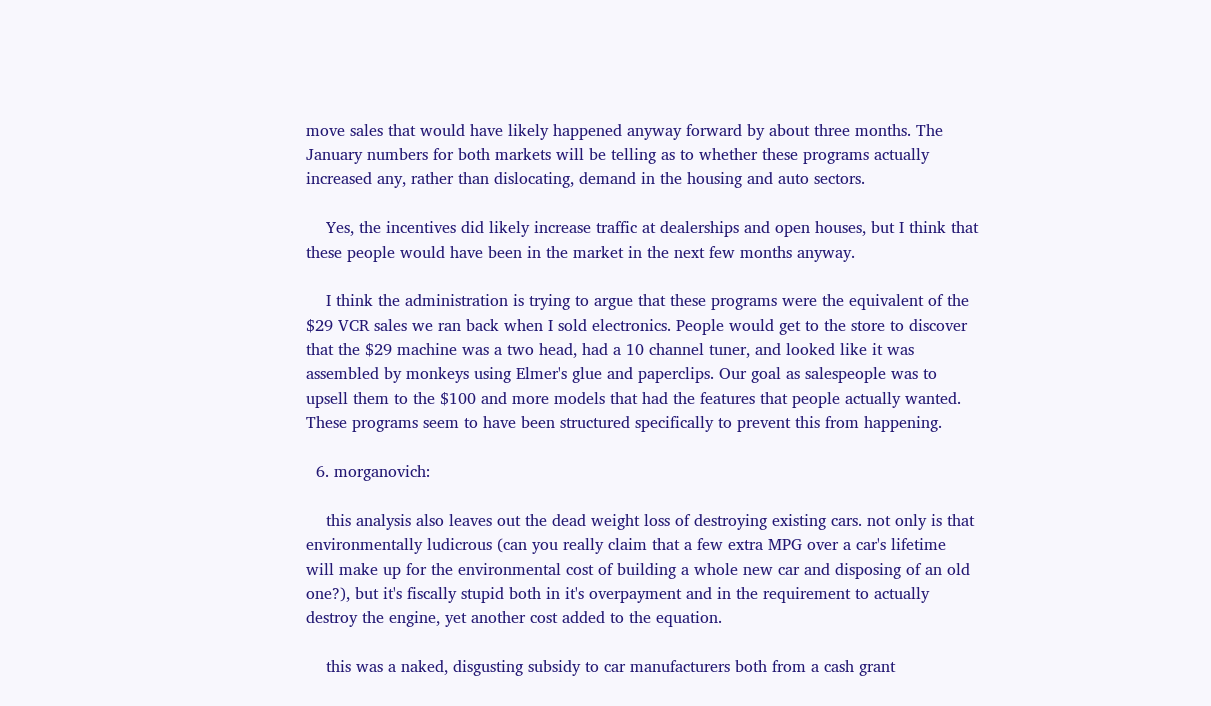move sales that would have likely happened anyway forward by about three months. The January numbers for both markets will be telling as to whether these programs actually increased any, rather than dislocating, demand in the housing and auto sectors.

    Yes, the incentives did likely increase traffic at dealerships and open houses, but I think that these people would have been in the market in the next few months anyway.

    I think the administration is trying to argue that these programs were the equivalent of the $29 VCR sales we ran back when I sold electronics. People would get to the store to discover that the $29 machine was a two head, had a 10 channel tuner, and looked like it was assembled by monkeys using Elmer's glue and paperclips. Our goal as salespeople was to upsell them to the $100 and more models that had the features that people actually wanted. These programs seem to have been structured specifically to prevent this from happening.

  6. morganovich:

    this analysis also leaves out the dead weight loss of destroying existing cars. not only is that environmentally ludicrous (can you really claim that a few extra MPG over a car's lifetime will make up for the environmental cost of building a whole new car and disposing of an old one?), but it's fiscally stupid both in it's overpayment and in the requirement to actually destroy the engine, yet another cost added to the equation.

    this was a naked, disgusting subsidy to car manufacturers both from a cash grant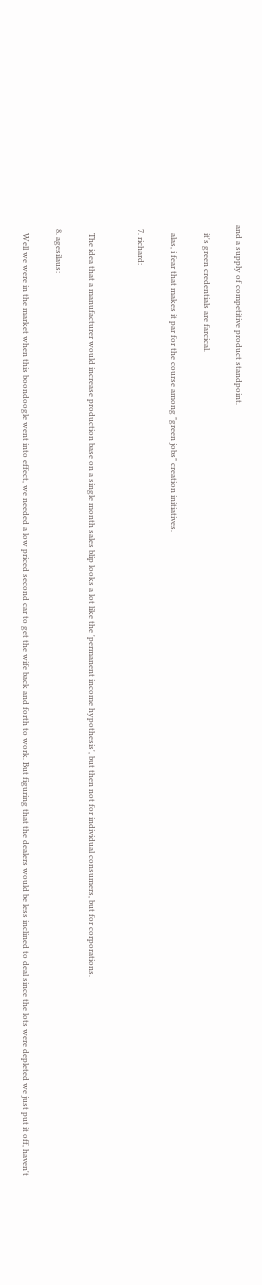and a supply of competitive product standpoint.

    it's green credentials are farcical.

    alas, i fear that makes it par for the course among "green jobs" creation initiatives.

  7. richard:


    The idea that a manufacturer would increase production base on a single month sales blip looks a lot like the 'permanent income hypothesis', but then not for individual consumers, but for corporations.

  8. agesilaus:

    Well we were in the market when this boondoogle went into effect, we needed a low priced second car to get the wife back and forth to work. But figuring that the dealers would be less inclined to deal since the lots were depleted we just put it off, haven't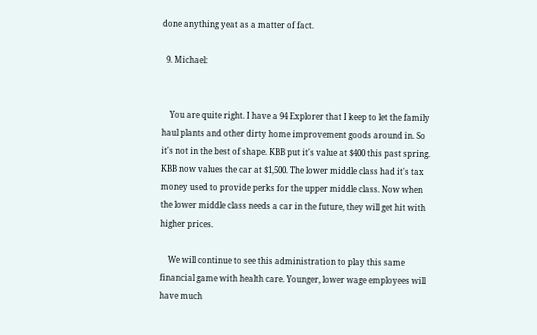done anything yeat as a matter of fact.

  9. Michael:


    You are quite right. I have a 94 Explorer that I keep to let the family haul plants and other dirty home improvement goods around in. So it's not in the best of shape. KBB put it's value at $400 this past spring. KBB now values the car at $1,500. The lower middle class had it's tax money used to provide perks for the upper middle class. Now when the lower middle class needs a car in the future, they will get hit with higher prices.

    We will continue to see this administration to play this same financial game with health care. Younger, lower wage employees will have much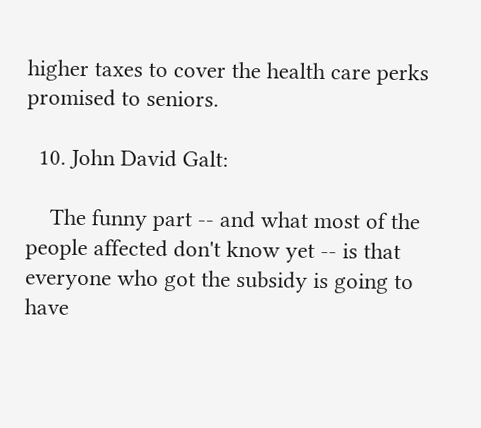higher taxes to cover the health care perks promised to seniors.

  10. John David Galt:

    The funny part -- and what most of the people affected don't know yet -- is that everyone who got the subsidy is going to have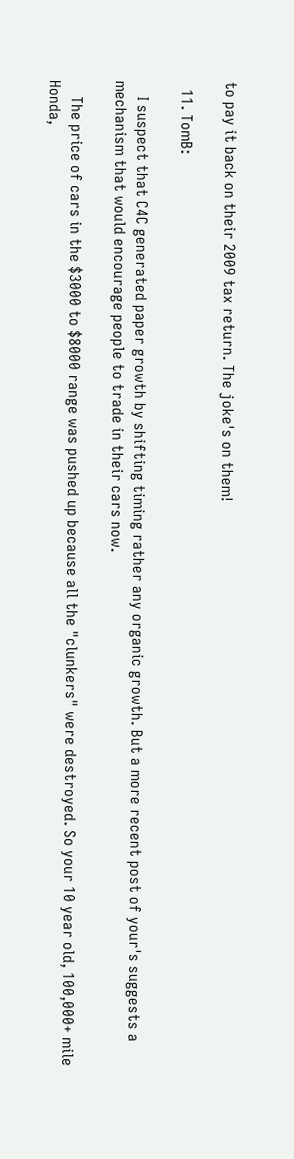to pay it back on their 2009 tax return. The joke's on them!

  11. TomB:

    I suspect that C4C generated paper growth by shifting timing rather any organic growth. But a more recent post of your's suggests a mechanism that would encourage people to trade in their cars now.

    The price of cars in the $3000 to $8000 range was pushed up because all the "clunkers" were destroyed. So your 10 year old, 100,000+ mile Honda,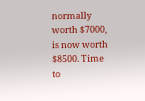normally worth $7000, is now worth $8500. Time to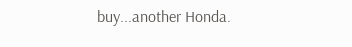buy...another Honda.